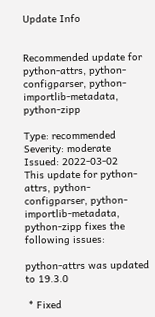Update Info


Recommended update for python-attrs, python-configparser, python-importlib-metadata, python-zipp

Type: recommended
Severity: moderate
Issued: 2022-03-02
This update for python-attrs, python-configparser, python-importlib-metadata, python-zipp fixes the following issues:

python-attrs was updated to 19.3.0

 * Fixed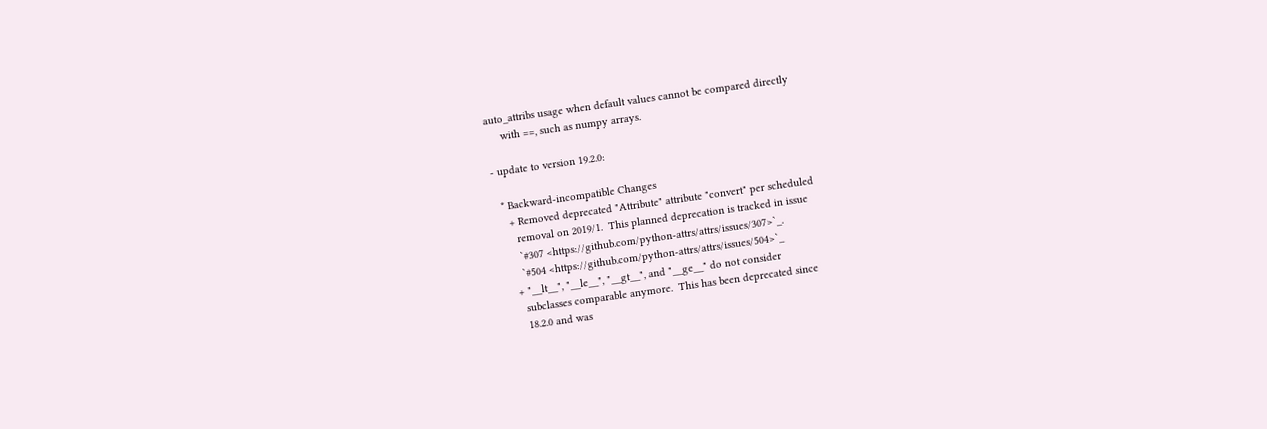auto_attribs usage when default values cannot be compared directly
     with ==, such as numpy arrays.

- update to version 19.2.0:

  * Backward-incompatible Changes
    + Removed deprecated "Attribute" attribute "convert" per scheduled
      removal on 2019/1.  This planned deprecation is tracked in issue
      `#307 <https://github.com/python-attrs/attrs/issues/307>`_.
      `#504 <https://github.com/python-attrs/attrs/issues/504>`_
    + "__lt__", "__le__", "__gt__", and "__ge__" do not consider
      subclasses comparable anymore.  This has been deprecated since
      18.2.0 and was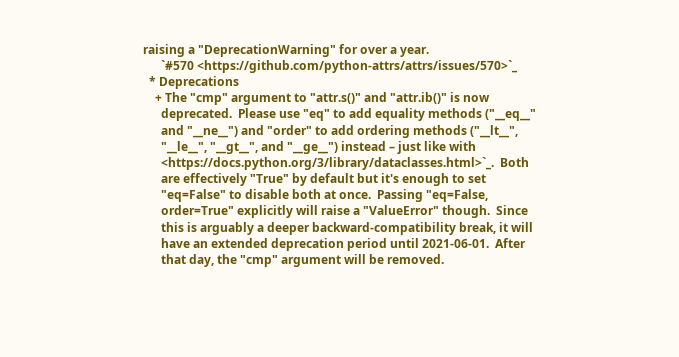raising a "DeprecationWarning" for over a year.
      `#570 <https://github.com/python-attrs/attrs/issues/570>`_
  * Deprecations
    + The "cmp" argument to "attr.s()" and "attr.ib()" is now
      deprecated.  Please use "eq" to add equality methods ("__eq__"
      and "__ne__") and "order" to add ordering methods ("__lt__",
      "__le__", "__gt__", and "__ge__") instead – just like with
      <https://docs.python.org/3/library/dataclasses.html>`_.  Both
      are effectively "True" by default but it's enough to set
      "eq=False" to disable both at once.  Passing "eq=False,
      order=True" explicitly will raise a "ValueError" though.  Since
      this is arguably a deeper backward-compatibility break, it will
      have an extended deprecation period until 2021-06-01.  After
      that day, the "cmp" argument will be removed.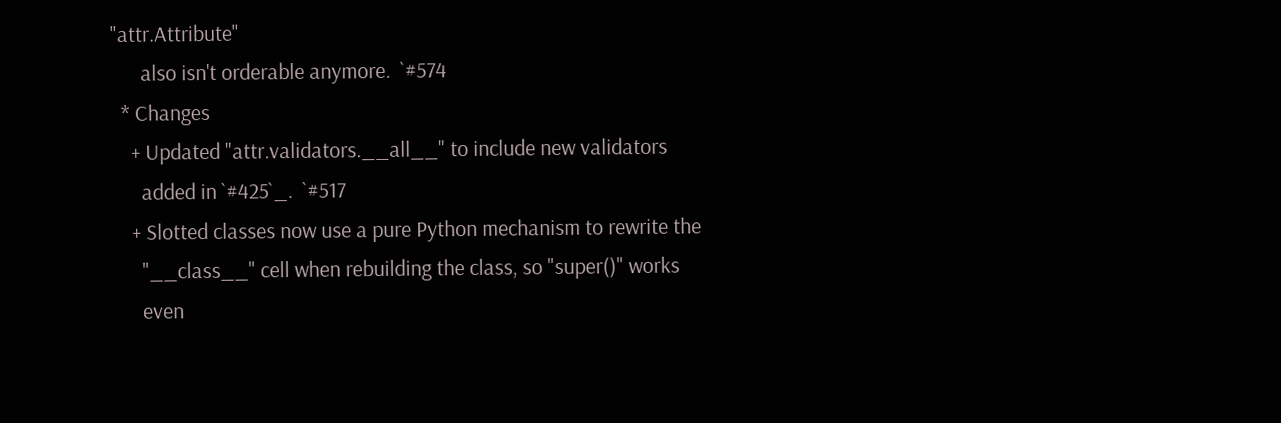"attr.Attribute"
      also isn't orderable anymore.  `#574
  * Changes
    + Updated "attr.validators.__all__" to include new validators
      added in `#425`_.  `#517
    + Slotted classes now use a pure Python mechanism to rewrite the
      "__class__" cell when rebuilding the class, so "super()" works
      even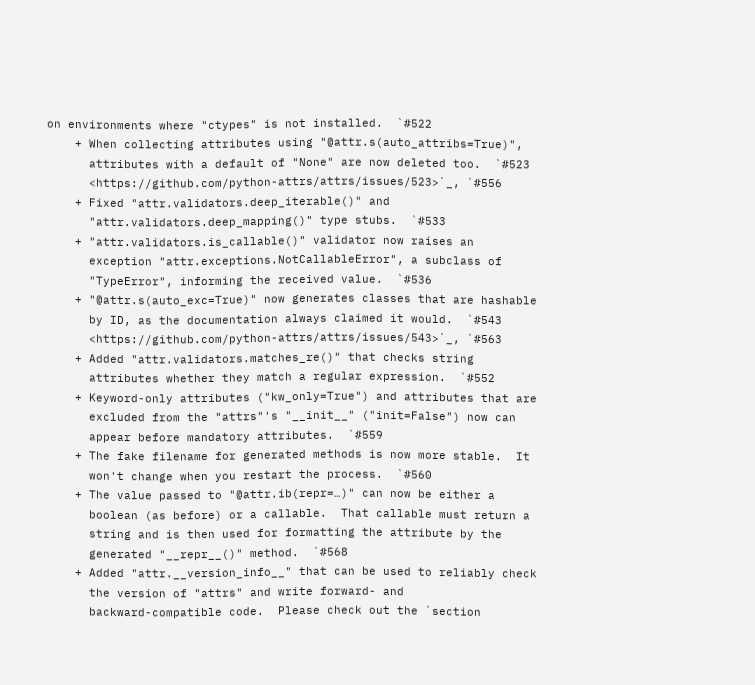on environments where "ctypes" is not installed.  `#522
    + When collecting attributes using "@attr.s(auto_attribs=True)",
      attributes with a default of "None" are now deleted too.  `#523
      <https://github.com/python-attrs/attrs/issues/523>`_, `#556
    + Fixed "attr.validators.deep_iterable()" and
      "attr.validators.deep_mapping()" type stubs.  `#533
    + "attr.validators.is_callable()" validator now raises an
      exception "attr.exceptions.NotCallableError", a subclass of
      "TypeError", informing the received value.  `#536
    + "@attr.s(auto_exc=True)" now generates classes that are hashable
      by ID, as the documentation always claimed it would.  `#543
      <https://github.com/python-attrs/attrs/issues/543>`_, `#563
    + Added "attr.validators.matches_re()" that checks string
      attributes whether they match a regular expression.  `#552
    + Keyword-only attributes ("kw_only=True") and attributes that are
      excluded from the "attrs"'s "__init__" ("init=False") now can
      appear before mandatory attributes.  `#559
    + The fake filename for generated methods is now more stable.  It
      won't change when you restart the process.  `#560
    + The value passed to "@attr.ib(repr=…)" can now be either a
      boolean (as before) or a callable.  That callable must return a
      string and is then used for formatting the attribute by the
      generated "__repr__()" method.  `#568
    + Added "attr.__version_info__" that can be used to reliably check
      the version of "attrs" and write forward- and
      backward-compatible code.  Please check out the `section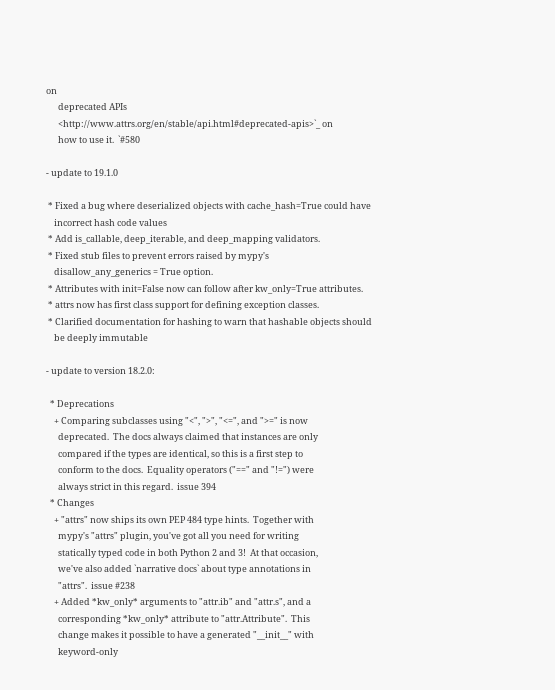on
      deprecated APIs
      <http://www.attrs.org/en/stable/api.html#deprecated-apis>`_ on
      how to use it.  `#580

- update to 19.1.0

 * Fixed a bug where deserialized objects with cache_hash=True could have
    incorrect hash code values
 * Add is_callable, deep_iterable, and deep_mapping validators.
 * Fixed stub files to prevent errors raised by mypy's
    disallow_any_generics = True option.
 * Attributes with init=False now can follow after kw_only=True attributes.
 * attrs now has first class support for defining exception classes.
 * Clarified documentation for hashing to warn that hashable objects should
    be deeply immutable

- update to version 18.2.0:

  * Deprecations
    + Comparing subclasses using "<", ">", "<=", and ">=" is now
      deprecated.  The docs always claimed that instances are only
      compared if the types are identical, so this is a first step to
      conform to the docs.  Equality operators ("==" and "!=") were
      always strict in this regard.  issue 394
  * Changes
    + "attrs" now ships its own PEP 484 type hints.  Together with
      mypy's "attrs" plugin, you've got all you need for writing
      statically typed code in both Python 2 and 3!  At that occasion,
      we've also added `narrative docs` about type annotations in
      "attrs".  issue #238
    + Added *kw_only* arguments to "attr.ib" and "attr.s", and a
      corresponding *kw_only* attribute to "attr.Attribute".  This
      change makes it possible to have a generated "__init__" with
      keyword-only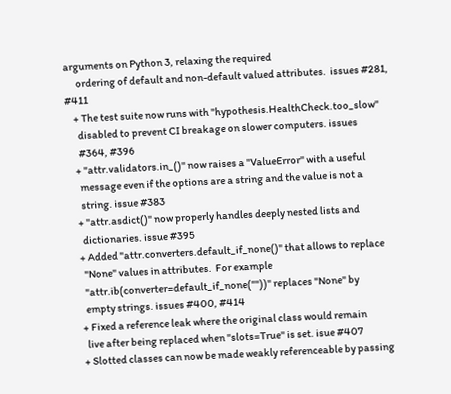arguments on Python 3, relaxing the required
      ordering of default and non-default valued attributes.  issues #281, #411
    + The test suite now runs with "hypothesis.HealthCheck.too_slow"
      disabled to prevent CI breakage on slower computers. issues
      #364, #396
    + "attr.validators.in_()" now raises a "ValueError" with a useful
      message even if the options are a string and the value is not a
      string. issue #383
    + "attr.asdict()" now properly handles deeply nested lists and
      dictionaries. issue #395
    + Added "attr.converters.default_if_none()" that allows to replace
      "None" values in attributes.  For example
      "attr.ib(converter=default_if_none(""))" replaces "None" by
      empty strings. issues #400, #414
    + Fixed a reference leak where the original class would remain
      live after being replaced when "slots=True" is set. isue #407
    + Slotted classes can now be made weakly referenceable by passing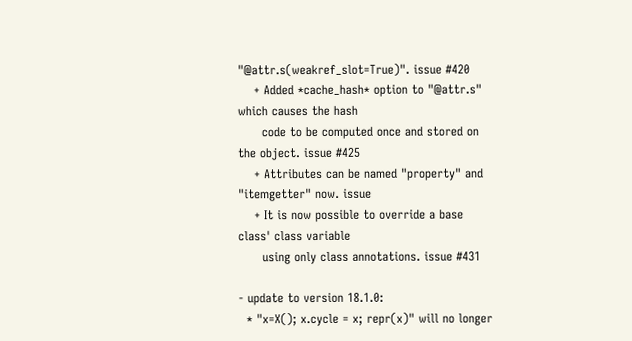"@attr.s(weakref_slot=True)". issue #420
    + Added *cache_hash* option to "@attr.s" which causes the hash
      code to be computed once and stored on the object. issue #425
    + Attributes can be named "property" and "itemgetter" now. issue
    + It is now possible to override a base class' class variable
      using only class annotations. issue #431

- update to version 18.1.0:
  * "x=X(); x.cycle = x; repr(x)" will no longer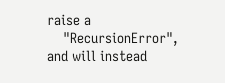raise a
    "RecursionError", and will instead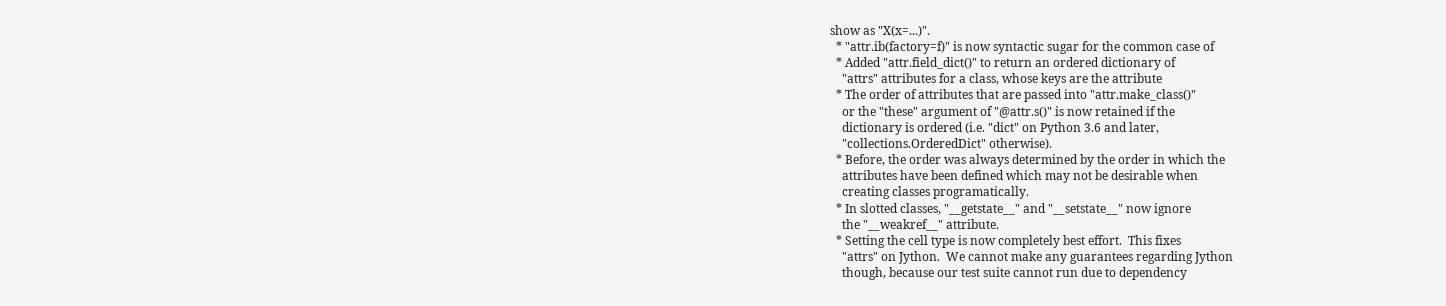show as "X(x=...)".
  * "attr.ib(factory=f)" is now syntactic sugar for the common case of
  * Added "attr.field_dict()" to return an ordered dictionary of
    "attrs" attributes for a class, whose keys are the attribute
  * The order of attributes that are passed into "attr.make_class()"
    or the "these" argument of "@attr.s()" is now retained if the
    dictionary is ordered (i.e. "dict" on Python 3.6 and later,
    "collections.OrderedDict" otherwise).
  * Before, the order was always determined by the order in which the
    attributes have been defined which may not be desirable when
    creating classes programatically.
  * In slotted classes, "__getstate__" and "__setstate__" now ignore
    the "__weakref__" attribute.
  * Setting the cell type is now completely best effort.  This fixes
    "attrs" on Jython.  We cannot make any guarantees regarding Jython
    though, because our test suite cannot run due to dependency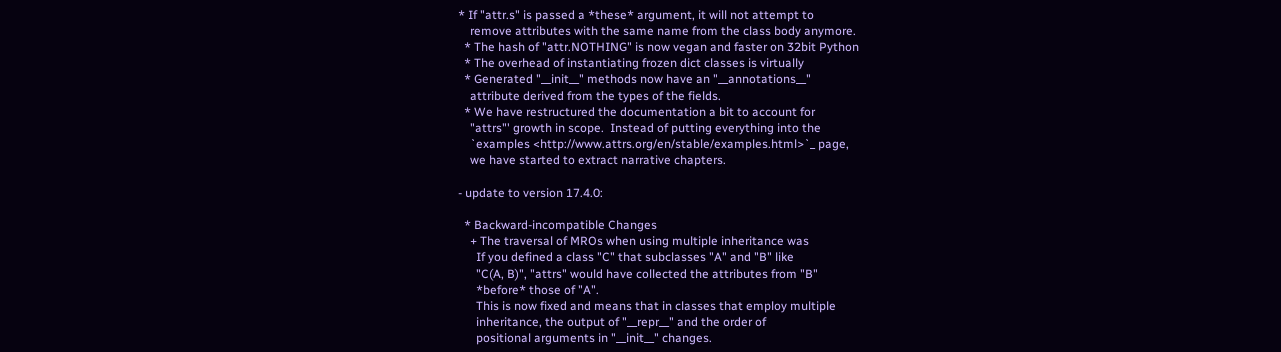* If "attr.s" is passed a *these* argument, it will not attempt to
    remove attributes with the same name from the class body anymore.
  * The hash of "attr.NOTHING" is now vegan and faster on 32bit Python
  * The overhead of instantiating frozen dict classes is virtually
  * Generated "__init__" methods now have an "__annotations__"
    attribute derived from the types of the fields.
  * We have restructured the documentation a bit to account for
    "attrs"' growth in scope.  Instead of putting everything into the
    `examples <http://www.attrs.org/en/stable/examples.html>`_ page,
    we have started to extract narrative chapters.

- update to version 17.4.0:

  * Backward-incompatible Changes
    + The traversal of MROs when using multiple inheritance was
      If you defined a class "C" that subclasses "A" and "B" like
      "C(A, B)", "attrs" would have collected the attributes from "B"
      *before* those of "A".
      This is now fixed and means that in classes that employ multiple
      inheritance, the output of "__repr__" and the order of
      positional arguments in "__init__" changes.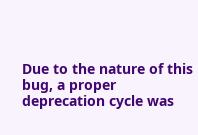Due to the nature of this bug, a proper deprecation cycle was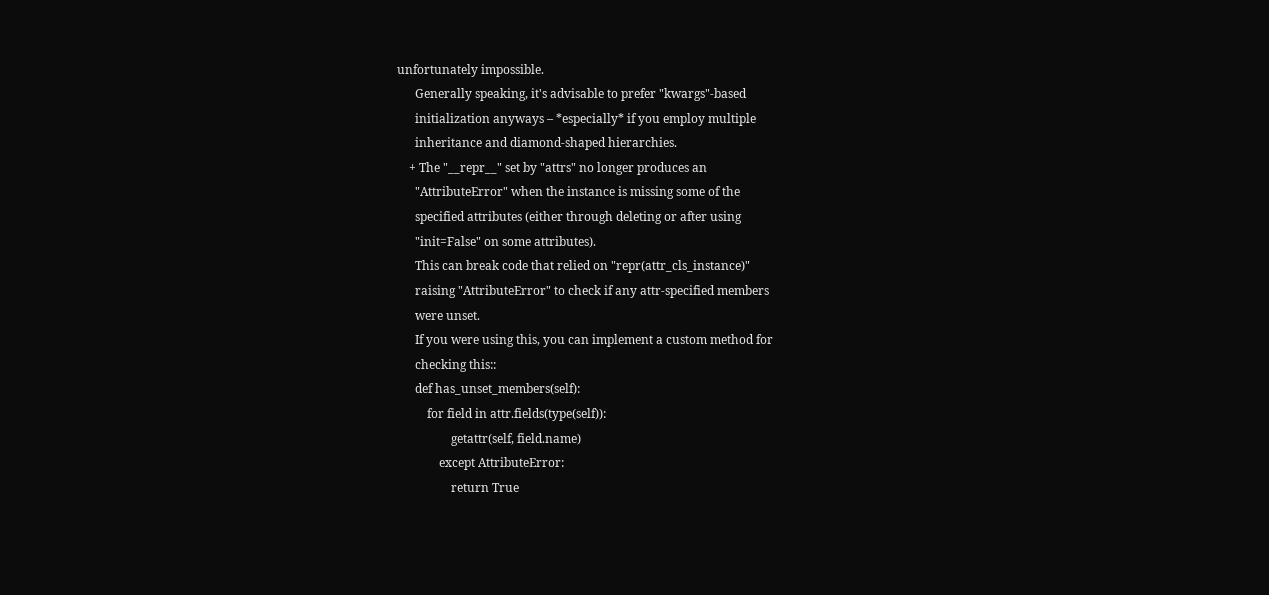unfortunately impossible.
      Generally speaking, it's advisable to prefer "kwargs"-based
      initialization anyways – *especially* if you employ multiple
      inheritance and diamond-shaped hierarchies.
    + The "__repr__" set by "attrs" no longer produces an
      "AttributeError" when the instance is missing some of the
      specified attributes (either through deleting or after using
      "init=False" on some attributes).
      This can break code that relied on "repr(attr_cls_instance)"
      raising "AttributeError" to check if any attr-specified members
      were unset.
      If you were using this, you can implement a custom method for
      checking this::
      def has_unset_members(self):
          for field in attr.fields(type(self)):
                  getattr(self, field.name)
              except AttributeError:
                  return True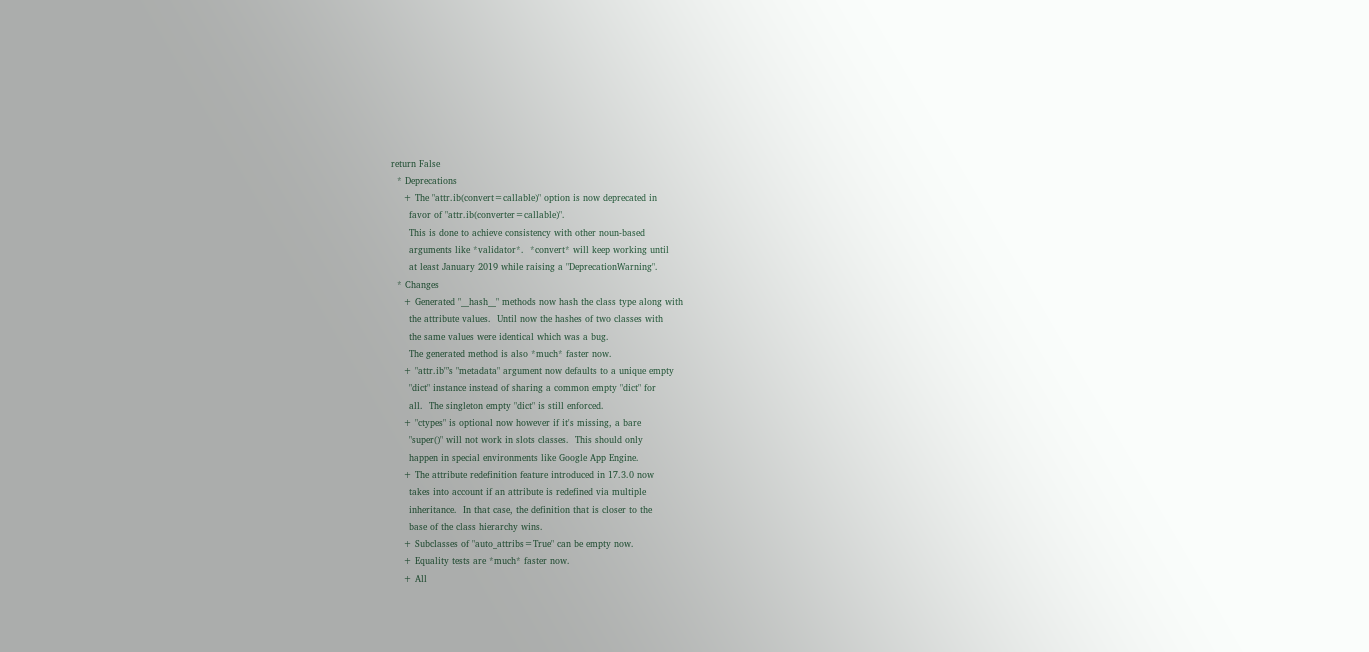return False
  * Deprecations
    + The "attr.ib(convert=callable)" option is now deprecated in
      favor of "attr.ib(converter=callable)".
      This is done to achieve consistency with other noun-based
      arguments like *validator*.  *convert* will keep working until
      at least January 2019 while raising a "DeprecationWarning".
  * Changes
    + Generated "__hash__" methods now hash the class type along with
      the attribute values.  Until now the hashes of two classes with
      the same values were identical which was a bug.
      The generated method is also *much* faster now.
    + "attr.ib"’s "metadata" argument now defaults to a unique empty
      "dict" instance instead of sharing a common empty "dict" for
      all.  The singleton empty "dict" is still enforced.
    + "ctypes" is optional now however if it's missing, a bare
      "super()" will not work in slots classes.  This should only
      happen in special environments like Google App Engine.
    + The attribute redefinition feature introduced in 17.3.0 now
      takes into account if an attribute is redefined via multiple
      inheritance.  In that case, the definition that is closer to the
      base of the class hierarchy wins.
    + Subclasses of "auto_attribs=True" can be empty now.
    + Equality tests are *much* faster now.
    + All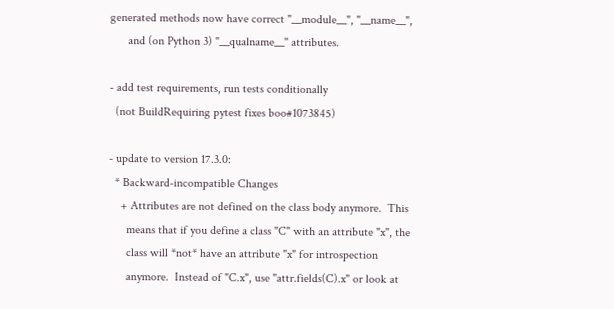generated methods now have correct "__module__", "__name__",
      and (on Python 3) "__qualname__" attributes.

- add test requirements, run tests conditionally
  (not BuildRequiring pytest fixes boo#1073845)

- update to version 17.3.0:
  * Backward-incompatible Changes
    + Attributes are not defined on the class body anymore.  This
      means that if you define a class "C" with an attribute "x", the
      class will *not* have an attribute "x" for introspection
      anymore.  Instead of "C.x", use "attr.fields(C).x" or look at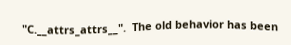"C.__attrs_attrs__".  The old behavior has been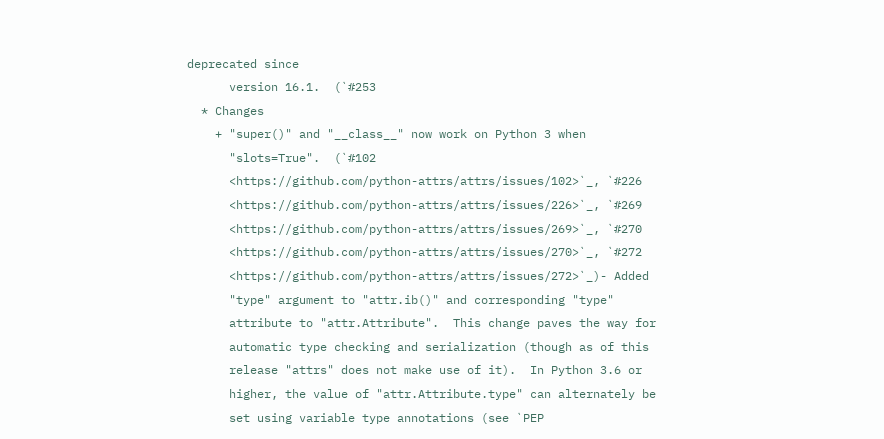deprecated since
      version 16.1.  (`#253
  * Changes
    + "super()" and "__class__" now work on Python 3 when
      "slots=True".  (`#102
      <https://github.com/python-attrs/attrs/issues/102>`_, `#226
      <https://github.com/python-attrs/attrs/issues/226>`_, `#269
      <https://github.com/python-attrs/attrs/issues/269>`_, `#270
      <https://github.com/python-attrs/attrs/issues/270>`_, `#272
      <https://github.com/python-attrs/attrs/issues/272>`_)- Added
      "type" argument to "attr.ib()" and corresponding "type"
      attribute to "attr.Attribute".  This change paves the way for
      automatic type checking and serialization (though as of this
      release "attrs" does not make use of it).  In Python 3.6 or
      higher, the value of "attr.Attribute.type" can alternately be
      set using variable type annotations (see `PEP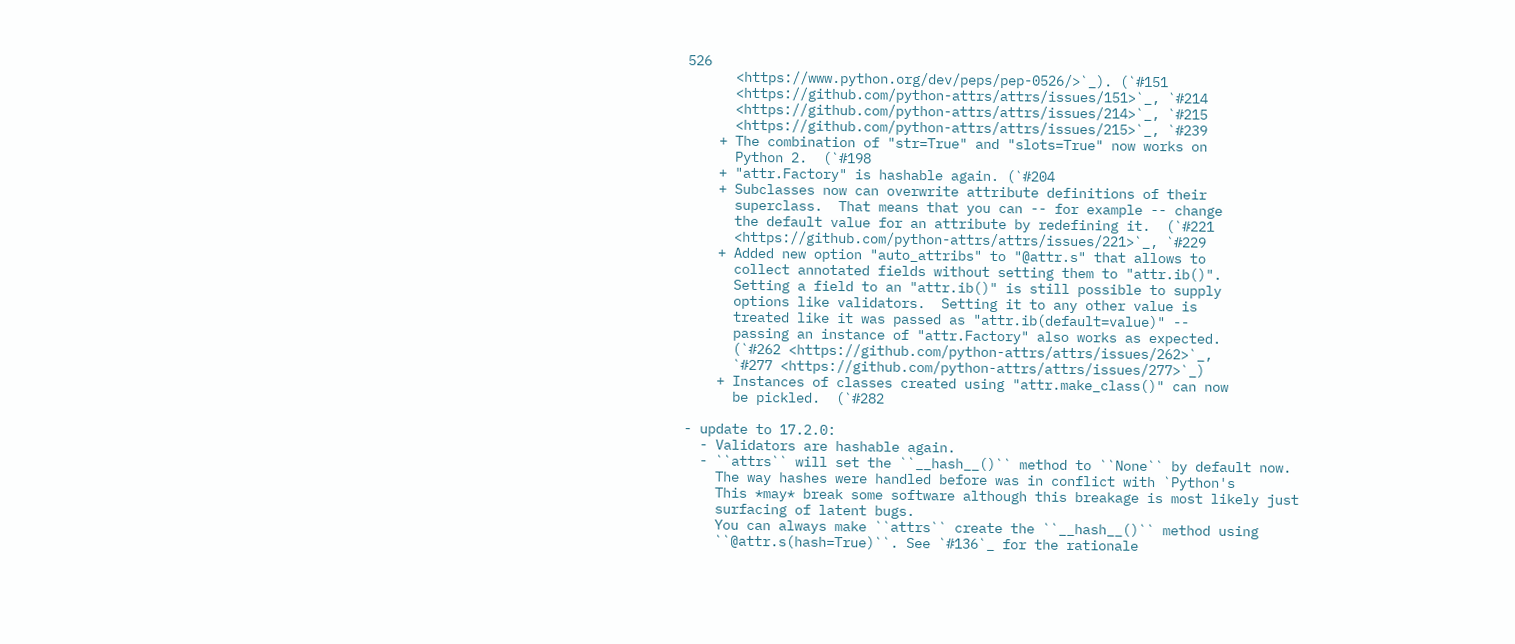526
      <https://www.python.org/dev/peps/pep-0526/>`_). (`#151
      <https://github.com/python-attrs/attrs/issues/151>`_, `#214
      <https://github.com/python-attrs/attrs/issues/214>`_, `#215
      <https://github.com/python-attrs/attrs/issues/215>`_, `#239
    + The combination of "str=True" and "slots=True" now works on
      Python 2.  (`#198
    + "attr.Factory" is hashable again. (`#204
    + Subclasses now can overwrite attribute definitions of their
      superclass.  That means that you can -- for example -- change
      the default value for an attribute by redefining it.  (`#221
      <https://github.com/python-attrs/attrs/issues/221>`_, `#229
    + Added new option "auto_attribs" to "@attr.s" that allows to
      collect annotated fields without setting them to "attr.ib()".
      Setting a field to an "attr.ib()" is still possible to supply
      options like validators.  Setting it to any other value is
      treated like it was passed as "attr.ib(default=value)" --
      passing an instance of "attr.Factory" also works as expected.
      (`#262 <https://github.com/python-attrs/attrs/issues/262>`_,
      `#277 <https://github.com/python-attrs/attrs/issues/277>`_)
    + Instances of classes created using "attr.make_class()" can now
      be pickled.  (`#282

- update to 17.2.0:
  - Validators are hashable again.
  - ``attrs`` will set the ``__hash__()`` method to ``None`` by default now.
    The way hashes were handled before was in conflict with `Python's
    This *may* break some software although this breakage is most likely just
    surfacing of latent bugs.
    You can always make ``attrs`` create the ``__hash__()`` method using
    ``@attr.s(hash=True)``. See `#136`_ for the rationale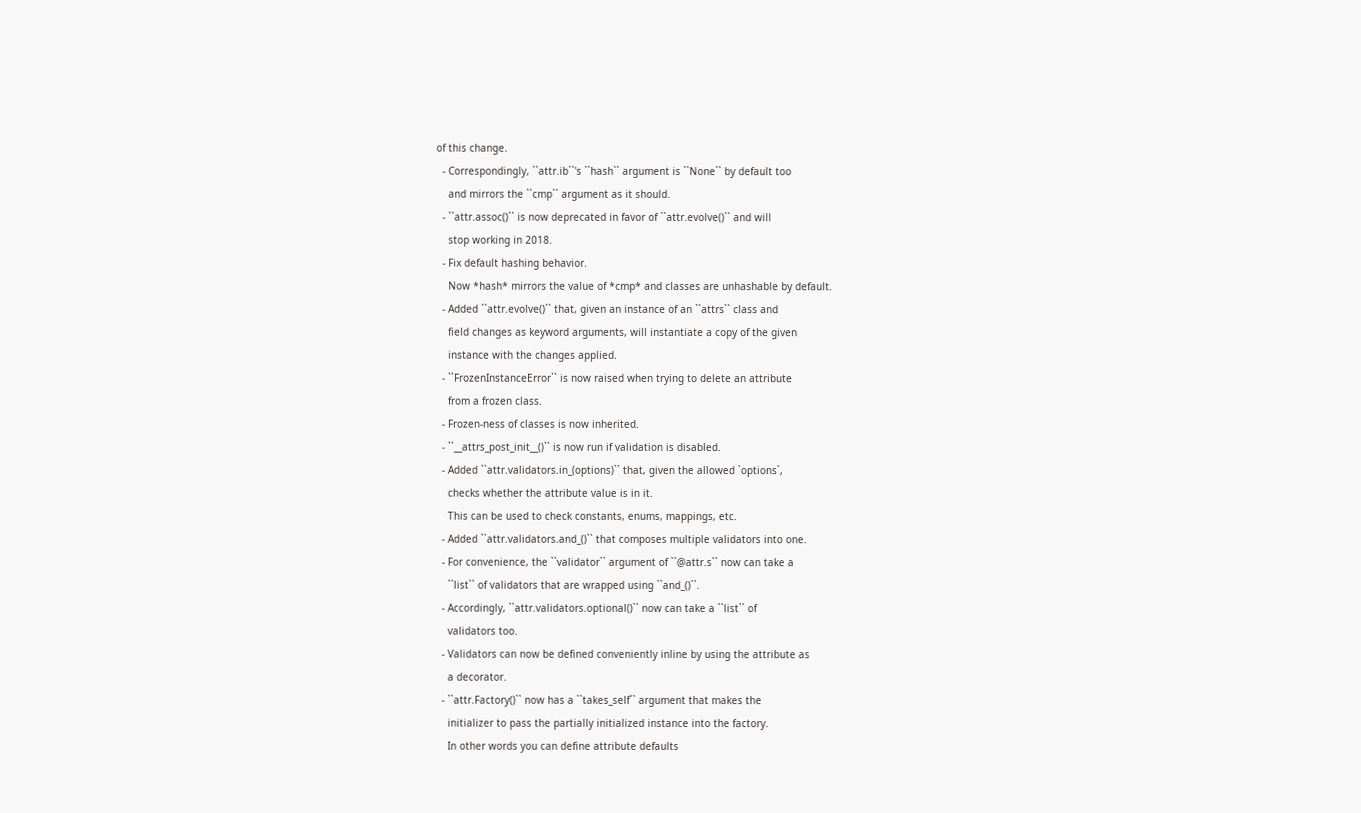of this change.
  - Correspondingly, ``attr.ib``'s ``hash`` argument is ``None`` by default too
    and mirrors the ``cmp`` argument as it should.
  - ``attr.assoc()`` is now deprecated in favor of ``attr.evolve()`` and will
    stop working in 2018.
  - Fix default hashing behavior.
    Now *hash* mirrors the value of *cmp* and classes are unhashable by default.
  - Added ``attr.evolve()`` that, given an instance of an ``attrs`` class and
    field changes as keyword arguments, will instantiate a copy of the given
    instance with the changes applied.
  - ``FrozenInstanceError`` is now raised when trying to delete an attribute
    from a frozen class.
  - Frozen-ness of classes is now inherited.
  - ``__attrs_post_init__()`` is now run if validation is disabled.
  - Added ``attr.validators.in_(options)`` that, given the allowed `options`,
    checks whether the attribute value is in it.
    This can be used to check constants, enums, mappings, etc.
  - Added ``attr.validators.and_()`` that composes multiple validators into one.
  - For convenience, the ``validator`` argument of ``@attr.s`` now can take a
    ``list`` of validators that are wrapped using ``and_()``.
  - Accordingly, ``attr.validators.optional()`` now can take a ``list`` of
    validators too.
  - Validators can now be defined conveniently inline by using the attribute as
    a decorator.
  - ``attr.Factory()`` now has a ``takes_self`` argument that makes the
    initializer to pass the partially initialized instance into the factory.
    In other words you can define attribute defaults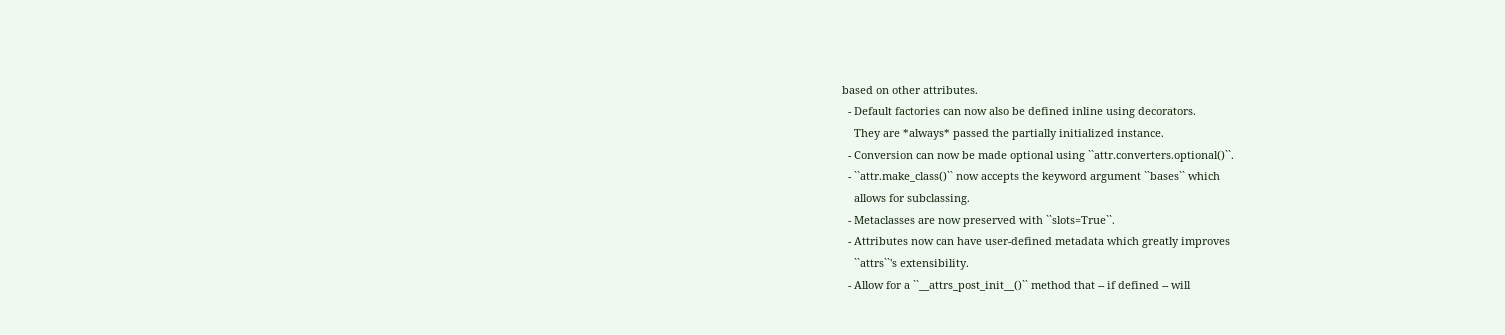based on other attributes.
  - Default factories can now also be defined inline using decorators.
    They are *always* passed the partially initialized instance.
  - Conversion can now be made optional using ``attr.converters.optional()``.
  - ``attr.make_class()`` now accepts the keyword argument ``bases`` which
    allows for subclassing.
  - Metaclasses are now preserved with ``slots=True``.
  - Attributes now can have user-defined metadata which greatly improves
    ``attrs``'s extensibility.
  - Allow for a ``__attrs_post_init__()`` method that -- if defined -- will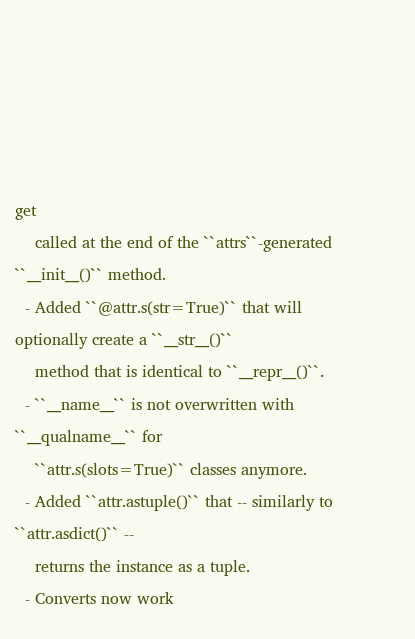get
    called at the end of the ``attrs``-generated ``__init__()`` method.
  - Added ``@attr.s(str=True)`` that will optionally create a ``__str__()``
    method that is identical to ``__repr__()``.
  - ``__name__`` is not overwritten with ``__qualname__`` for
    ``attr.s(slots=True)`` classes anymore.
  - Added ``attr.astuple()`` that -- similarly to ``attr.asdict()`` --
    returns the instance as a tuple.
  - Converts now work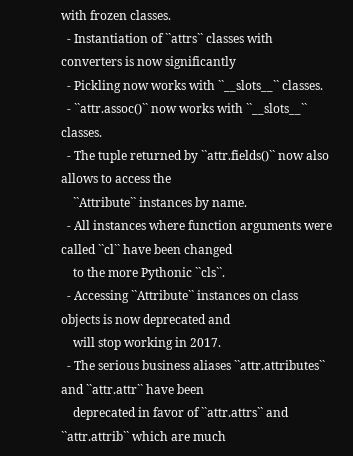with frozen classes.
  - Instantiation of ``attrs`` classes with converters is now significantly
  - Pickling now works with ``__slots__`` classes.
  - ``attr.assoc()`` now works with ``__slots__`` classes.
  - The tuple returned by ``attr.fields()`` now also allows to access the
    ``Attribute`` instances by name.
  - All instances where function arguments were called ``cl`` have been changed
    to the more Pythonic ``cls``.
  - Accessing ``Attribute`` instances on class objects is now deprecated and
    will stop working in 2017.
  - The serious business aliases ``attr.attributes`` and ``attr.attr`` have been
    deprecated in favor of ``attr.attrs`` and ``attr.attrib`` which are much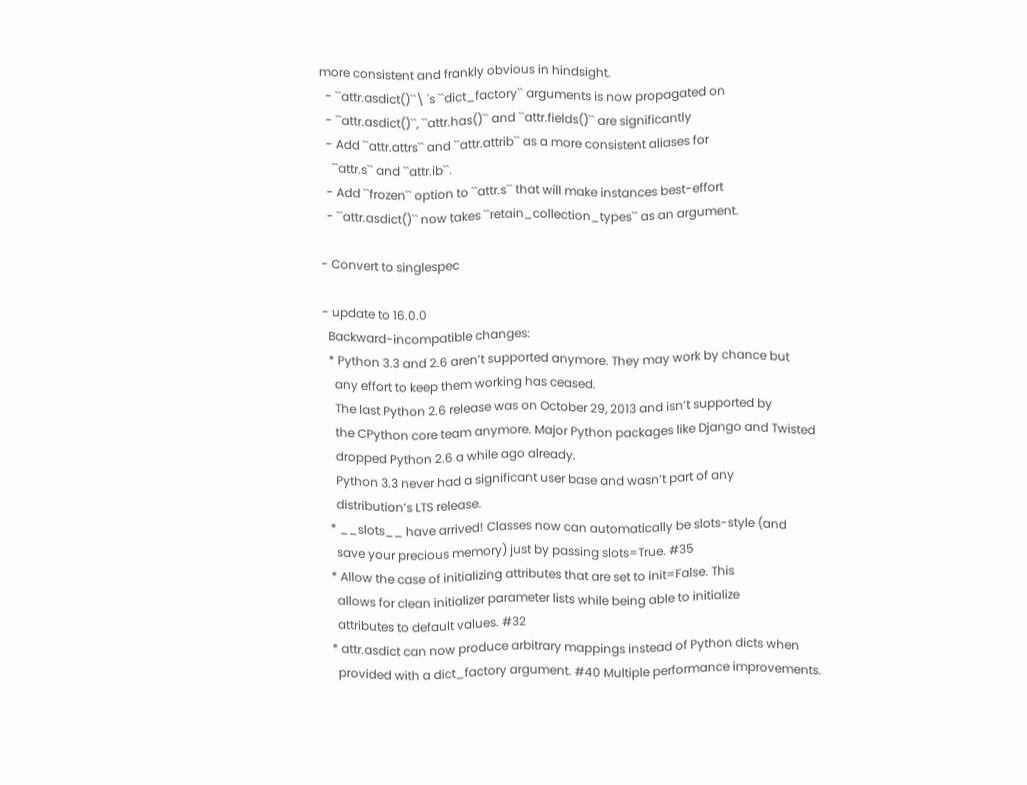more consistent and frankly obvious in hindsight.
  - ``attr.asdict()``\ 's ``dict_factory`` arguments is now propagated on
  - ``attr.asdict()``, ``attr.has()`` and ``attr.fields()`` are significantly
  - Add ``attr.attrs`` and ``attr.attrib`` as a more consistent aliases for
    ``attr.s`` and ``attr.ib``.
  - Add ``frozen`` option to ``attr.s`` that will make instances best-effort
  - ``attr.asdict()`` now takes ``retain_collection_types`` as an argument.

- Convert to singlespec

- update to 16.0.0
  Backward-incompatible changes:
  * Python 3.3 and 2.6 aren’t supported anymore. They may work by chance but
    any effort to keep them working has ceased.
    The last Python 2.6 release was on October 29, 2013 and isn’t supported by
    the CPython core team anymore. Major Python packages like Django and Twisted
    dropped Python 2.6 a while ago already.
    Python 3.3 never had a significant user base and wasn’t part of any
    distribution’s LTS release.
  * __slots__ have arrived! Classes now can automatically be slots-style (and
    save your precious memory) just by passing slots=True. #35
  * Allow the case of initializing attributes that are set to init=False. This
    allows for clean initializer parameter lists while being able to initialize
    attributes to default values. #32
  * attr.asdict can now produce arbitrary mappings instead of Python dicts when
    provided with a dict_factory argument. #40 Multiple performance improvements.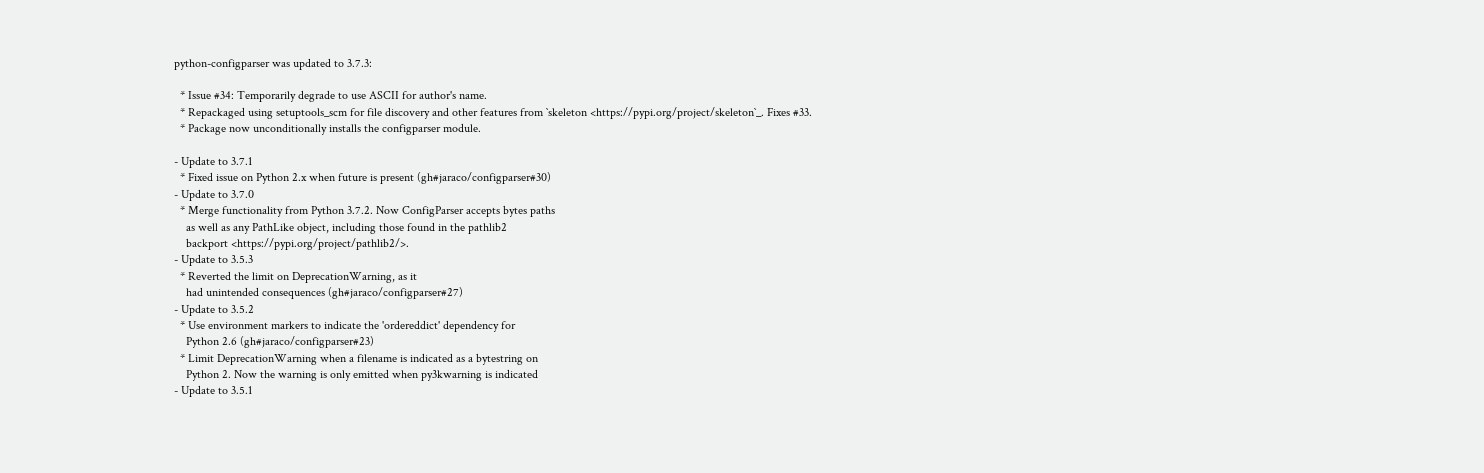python-configparser was updated to 3.7.3:

  * Issue #34: Temporarily degrade to use ASCII for author's name.
  * Repackaged using setuptools_scm for file discovery and other features from `skeleton <https://pypi.org/project/skeleton`_. Fixes #33.
  * Package now unconditionally installs the configparser module.

- Update to 3.7.1
  * Fixed issue on Python 2.x when future is present (gh#jaraco/configparser#30)
- Update to 3.7.0
  * Merge functionality from Python 3.7.2. Now ConfigParser accepts bytes paths
    as well as any PathLike object, including those found in the pathlib2
    backport <https://pypi.org/project/pathlib2/>.
- Update to 3.5.3
  * Reverted the limit on DeprecationWarning, as it
    had unintended consequences (gh#jaraco/configparser#27)
- Update to 3.5.2
  * Use environment markers to indicate the 'ordereddict' dependency for
    Python 2.6 (gh#jaraco/configparser#23)
  * Limit DeprecationWarning when a filename is indicated as a bytestring on
    Python 2. Now the warning is only emitted when py3kwarning is indicated
- Update to 3.5.1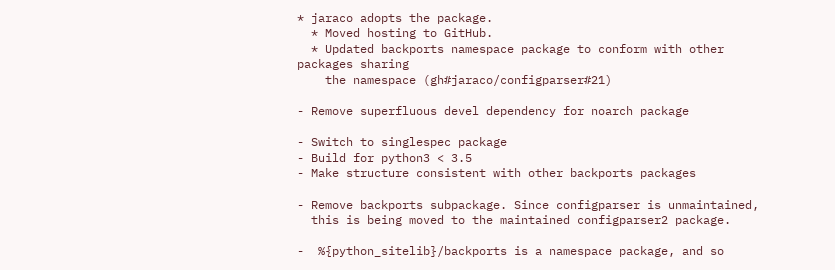* jaraco adopts the package.
  * Moved hosting to GitHub.
  * Updated backports namespace package to conform with other packages sharing
    the namespace (gh#jaraco/configparser#21)

- Remove superfluous devel dependency for noarch package

- Switch to singlespec package
- Build for python3 < 3.5
- Make structure consistent with other backports packages

- Remove backports subpackage. Since configparser is unmaintained,
  this is being moved to the maintained configparser2 package.

-  %{python_sitelib}/backports is a namespace package, and so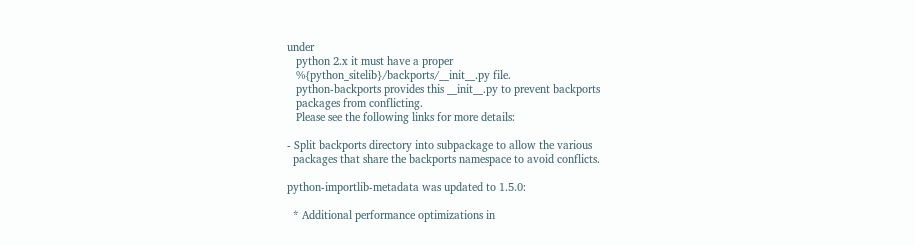under
   python 2.x it must have a proper
   %{python_sitelib}/backports/__init__.py file.
   python-backports provides this __init__.py to prevent backports
   packages from conflicting.
   Please see the following links for more details:

- Split backports directory into subpackage to allow the various
  packages that share the backports namespace to avoid conflicts.

python-importlib-metadata was updated to 1.5.0:

  * Additional performance optimizations in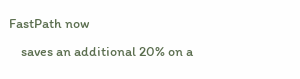FastPath now
    saves an additional 20% on a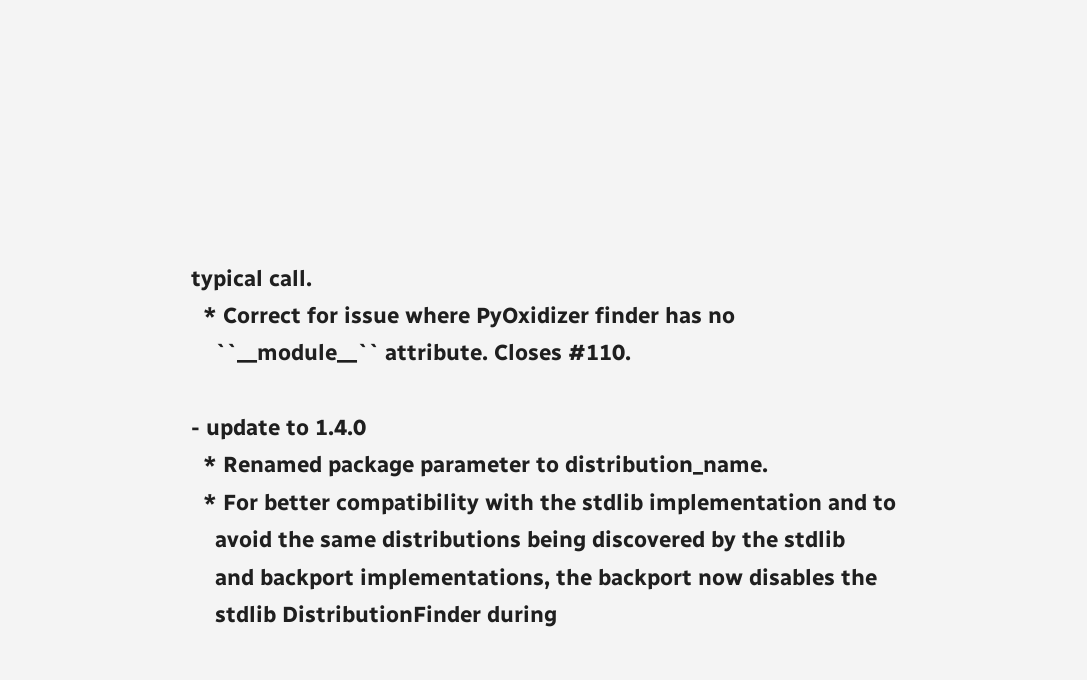typical call.
  * Correct for issue where PyOxidizer finder has no
    ``__module__`` attribute. Closes #110.

- update to 1.4.0
  * Renamed package parameter to distribution_name.
  * For better compatibility with the stdlib implementation and to
    avoid the same distributions being discovered by the stdlib
    and backport implementations, the backport now disables the
    stdlib DistributionFinder during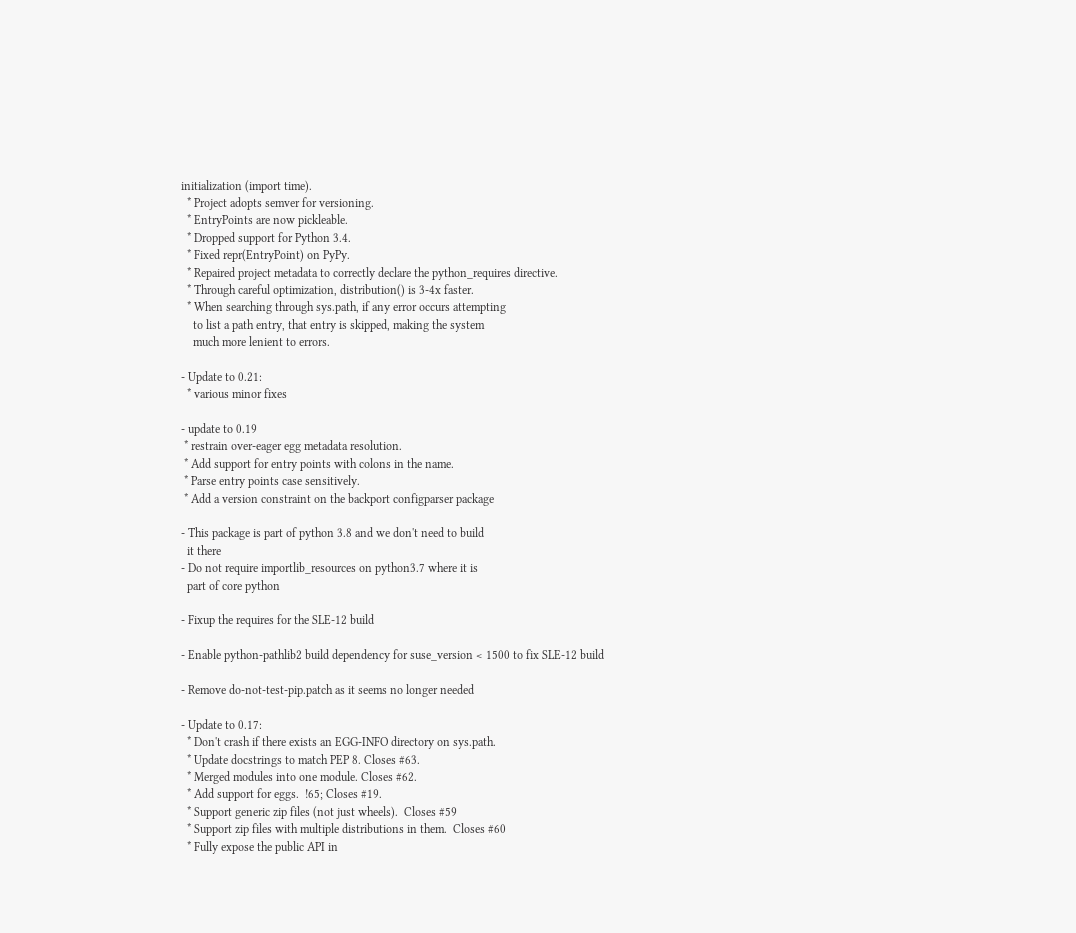initialization (import time).
  * Project adopts semver for versioning.
  * EntryPoints are now pickleable.
  * Dropped support for Python 3.4.
  * Fixed repr(EntryPoint) on PyPy.
  * Repaired project metadata to correctly declare the python_requires directive.
  * Through careful optimization, distribution() is 3-4x faster.
  * When searching through sys.path, if any error occurs attempting
    to list a path entry, that entry is skipped, making the system
    much more lenient to errors.

- Update to 0.21:
  * various minor fixes

- update to 0.19
 * restrain over-eager egg metadata resolution.
 * Add support for entry points with colons in the name.
 * Parse entry points case sensitively.
 * Add a version constraint on the backport configparser package

- This package is part of python 3.8 and we don't need to build
  it there
- Do not require importlib_resources on python3.7 where it is
  part of core python

- Fixup the requires for the SLE-12 build

- Enable python-pathlib2 build dependency for suse_version < 1500 to fix SLE-12 build

- Remove do-not-test-pip.patch as it seems no longer needed

- Update to 0.17:
  * Don't crash if there exists an EGG-INFO directory on sys.path.
  * Update docstrings to match PEP 8. Closes #63.
  * Merged modules into one module. Closes #62.
  * Add support for eggs.  !65; Closes #19.
  * Support generic zip files (not just wheels).  Closes #59
  * Support zip files with multiple distributions in them.  Closes #60
  * Fully expose the public API in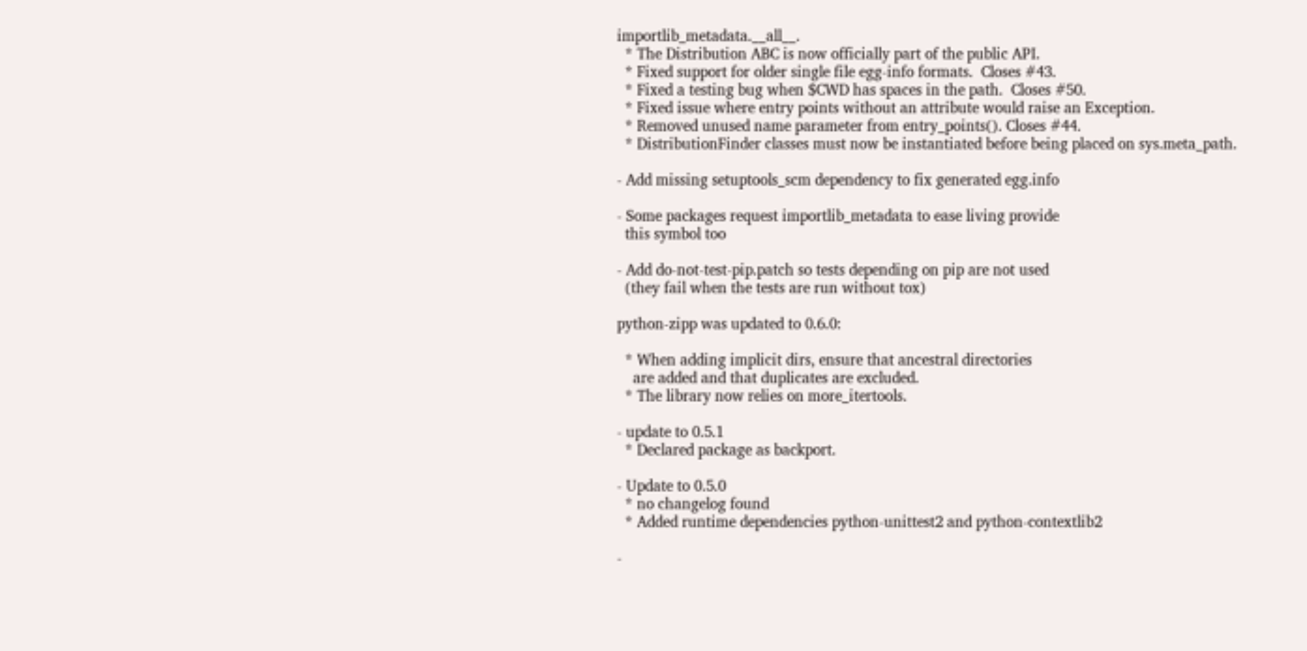importlib_metadata.__all__.
  * The Distribution ABC is now officially part of the public API.
  * Fixed support for older single file egg-info formats.  Closes #43.
  * Fixed a testing bug when $CWD has spaces in the path.  Closes #50.
  * Fixed issue where entry points without an attribute would raise an Exception.
  * Removed unused name parameter from entry_points(). Closes #44.
  * DistributionFinder classes must now be instantiated before being placed on sys.meta_path.

- Add missing setuptools_scm dependency to fix generated egg.info

- Some packages request importlib_metadata to ease living provide
  this symbol too

- Add do-not-test-pip.patch so tests depending on pip are not used
  (they fail when the tests are run without tox)

python-zipp was updated to 0.6.0:

  * When adding implicit dirs, ensure that ancestral directories
    are added and that duplicates are excluded.
  * The library now relies on more_itertools.

- update to 0.5.1
  * Declared package as backport.

- Update to 0.5.0
  * no changelog found
  * Added runtime dependencies python-unittest2 and python-contextlib2

-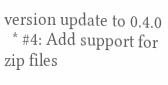version update to 0.4.0
  * #4: Add support for zip files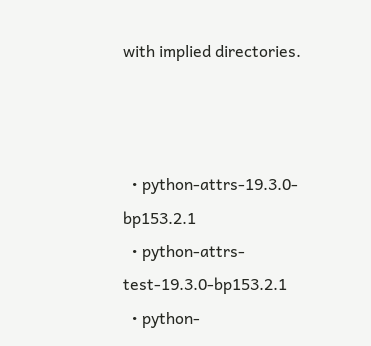with implied directories.



  • python-attrs-19.3.0-bp153.2.1
  • python-attrs-test-19.3.0-bp153.2.1
  • python-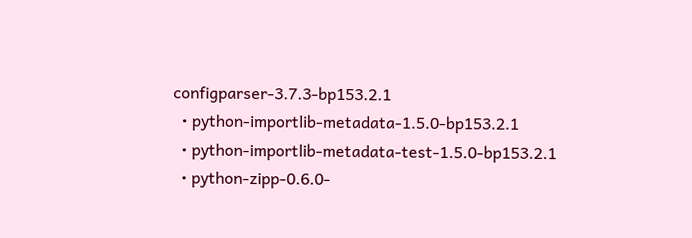configparser-3.7.3-bp153.2.1
  • python-importlib-metadata-1.5.0-bp153.2.1
  • python-importlib-metadata-test-1.5.0-bp153.2.1
  • python-zipp-0.6.0-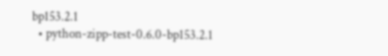bp153.2.1
  • python-zipp-test-0.6.0-bp153.2.1